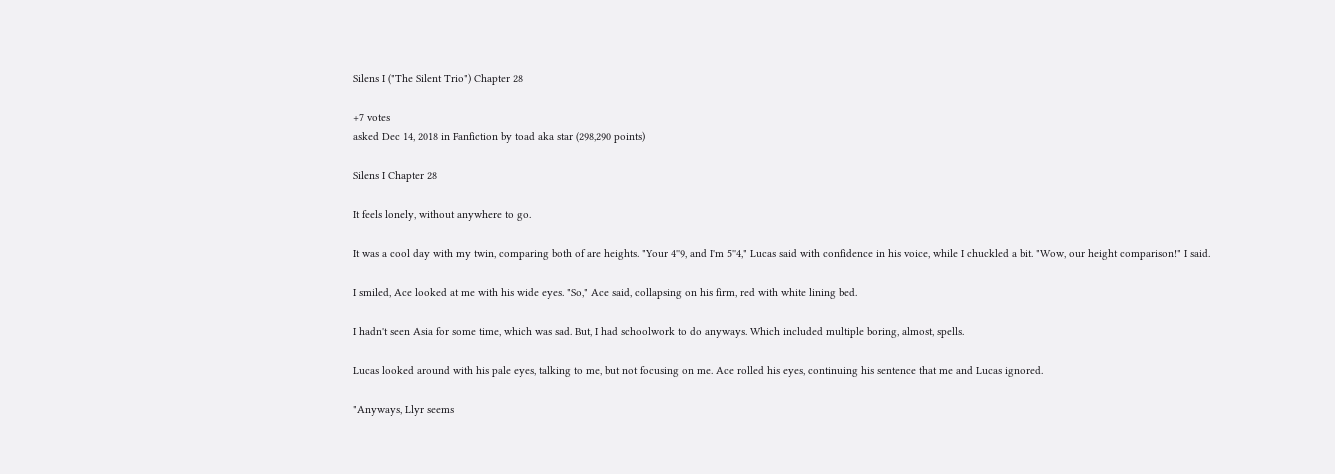Silens I ("The Silent Trio") Chapter 28

+7 votes
asked Dec 14, 2018 in Fanfiction by toad aka star (298,290 points)

Silens I Chapter 28

It feels lonely, without anywhere to go.

It was a cool day with my twin, comparing both of are heights. "Your 4''9, and I'm 5''4," Lucas said with confidence in his voice, while I chuckled a bit. "Wow, our height comparison!" I said.

I smiled, Ace looked at me with his wide eyes. "So," Ace said, collapsing on his firm, red with white lining bed.

I hadn't seen Asia for some time, which was sad. But, I had schoolwork to do anyways. Which included multiple boring, almost, spells.

Lucas looked around with his pale eyes, talking to me, but not focusing on me. Ace rolled his eyes, continuing his sentence that me and Lucas ignored.

"Anyways, Llyr seems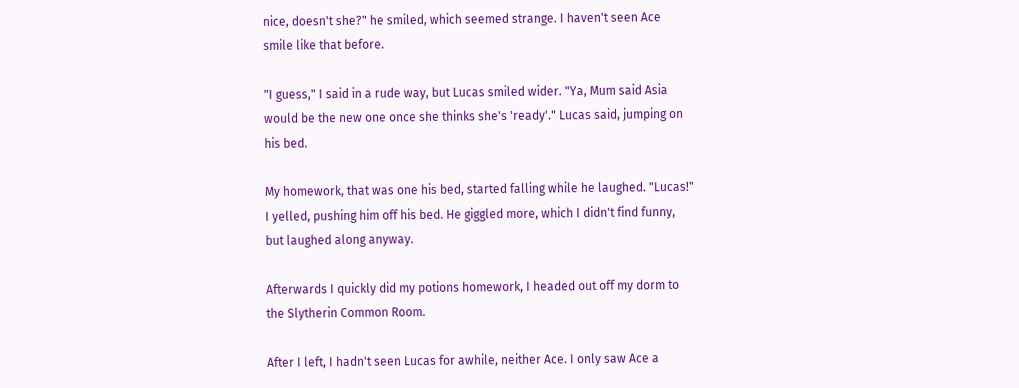nice, doesn't she?" he smiled, which seemed strange. I haven't seen Ace smile like that before.

"I guess," I said in a rude way, but Lucas smiled wider. "Ya, Mum said Asia would be the new one once she thinks she's 'ready'." Lucas said, jumping on his bed.

My homework, that was one his bed, started falling while he laughed. "Lucas!" I yelled, pushing him off his bed. He giggled more, which I didn't find funny, but laughed along anyway.

Afterwards I quickly did my potions homework, I headed out off my dorm to the Slytherin Common Room.

After I left, I hadn't seen Lucas for awhile, neither Ace. I only saw Ace a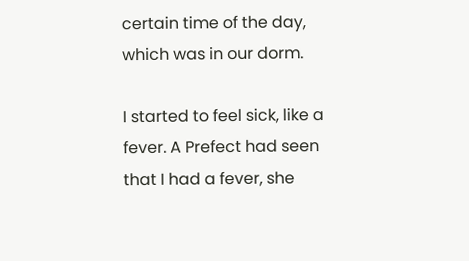certain time of the day, which was in our dorm.

I started to feel sick, like a fever. A Prefect had seen that I had a fever, she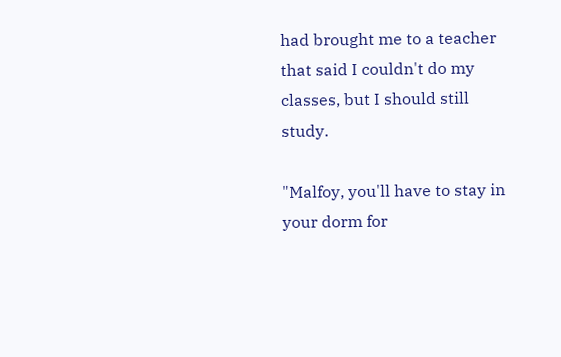had brought me to a teacher that said I couldn't do my classes, but I should still study.

"Malfoy, you'll have to stay in your dorm for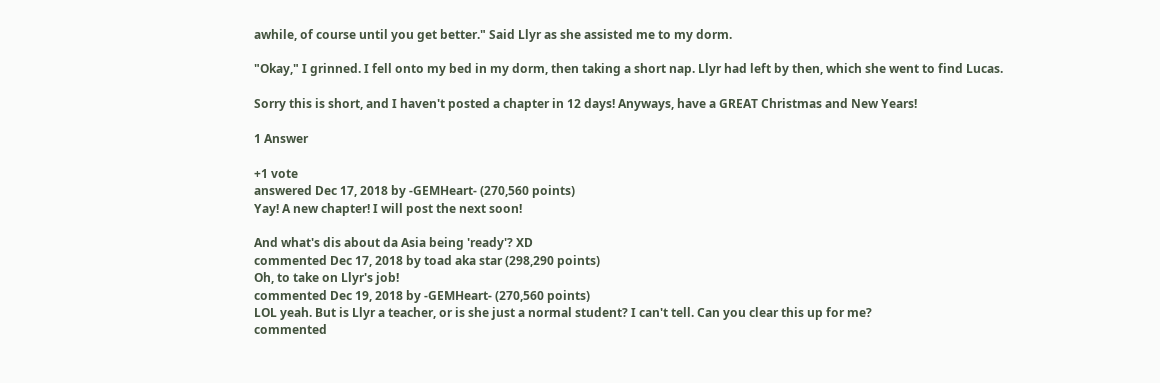awhile, of course until you get better." Said Llyr as she assisted me to my dorm.

"Okay," I grinned. I fell onto my bed in my dorm, then taking a short nap. Llyr had left by then, which she went to find Lucas.

Sorry this is short, and I haven't posted a chapter in 12 days! Anyways, have a GREAT Christmas and New Years!

1 Answer

+1 vote
answered Dec 17, 2018 by -GEMHeart- (270,560 points)
Yay! A new chapter! I will post the next soon!

And what's dis about da Asia being 'ready'? XD
commented Dec 17, 2018 by toad aka star (298,290 points)
Oh, to take on Llyr's job!
commented Dec 19, 2018 by -GEMHeart- (270,560 points)
LOL yeah. But is Llyr a teacher, or is she just a normal student? I can't tell. Can you clear this up for me?
commented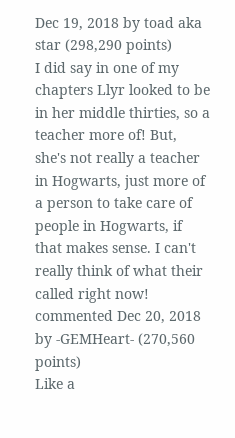Dec 19, 2018 by toad aka star (298,290 points)
I did say in one of my chapters Llyr looked to be in her middle thirties, so a teacher more of! But, she's not really a teacher in Hogwarts, just more of a person to take care of people in Hogwarts, if that makes sense. I can't really think of what their called right now!
commented Dec 20, 2018 by -GEMHeart- (270,560 points)
Like a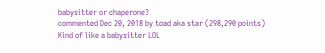babysitter or chaperone?
commented Dec 20, 2018 by toad aka star (298,290 points)
Kind of like a babysitter LOL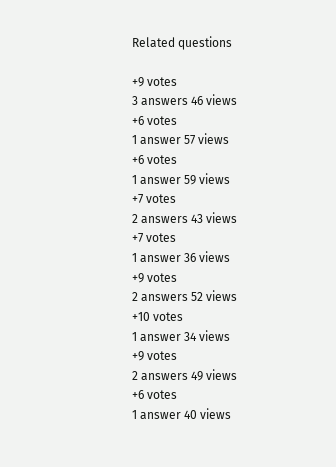Related questions

+9 votes
3 answers 46 views
+6 votes
1 answer 57 views
+6 votes
1 answer 59 views
+7 votes
2 answers 43 views
+7 votes
1 answer 36 views
+9 votes
2 answers 52 views
+10 votes
1 answer 34 views
+9 votes
2 answers 49 views
+6 votes
1 answer 40 views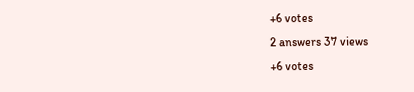+6 votes
2 answers 37 views
+6 votes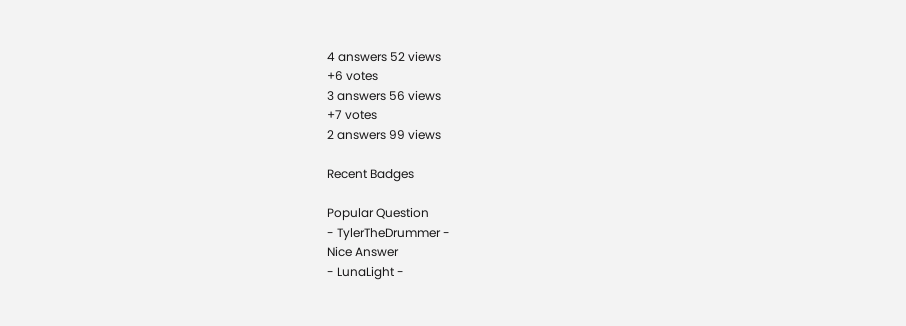4 answers 52 views
+6 votes
3 answers 56 views
+7 votes
2 answers 99 views

Recent Badges

Popular Question
- TylerTheDrummer -
Nice Answer
- LunaLight -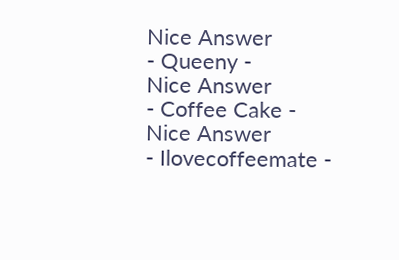Nice Answer
- Queeny -
Nice Answer
- Coffee Cake -
Nice Answer
- Ilovecoffeemate -